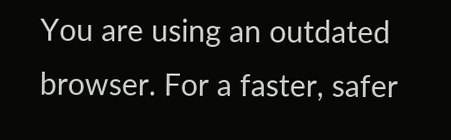You are using an outdated browser. For a faster, safer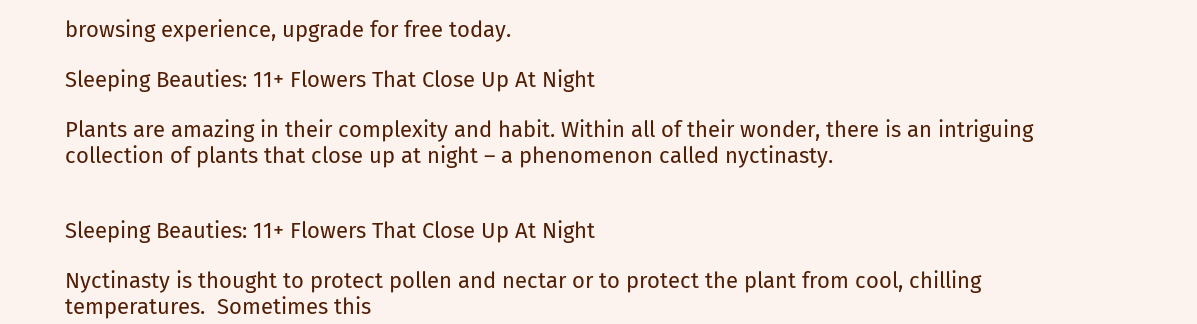browsing experience, upgrade for free today.

Sleeping Beauties: 11+ Flowers That Close Up At Night

Plants are amazing in their complexity and habit. Within all of their wonder, there is an intriguing collection of plants that close up at night – a phenomenon called nyctinasty.


Sleeping Beauties: 11+ Flowers That Close Up At Night

Nyctinasty is thought to protect pollen and nectar or to protect the plant from cool, chilling temperatures.  Sometimes this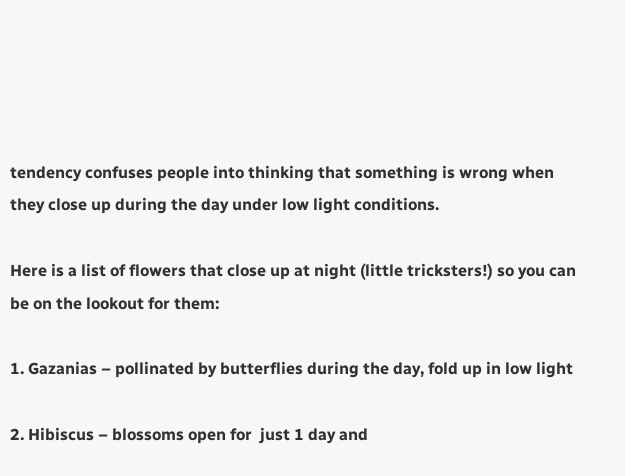tendency confuses people into thinking that something is wrong when they close up during the day under low light conditions.

Here is a list of flowers that close up at night (little tricksters!) so you can be on the lookout for them:

1. Gazanias – pollinated by butterflies during the day, fold up in low light

2. Hibiscus – blossoms open for  just 1 day and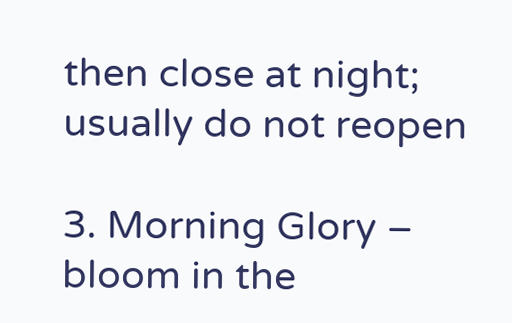then close at night; usually do not reopen

3. Morning Glory – bloom in the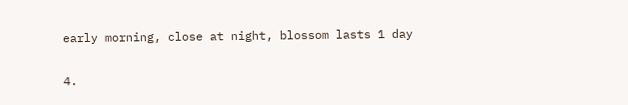early morning, close at night, blossom lasts 1 day

4.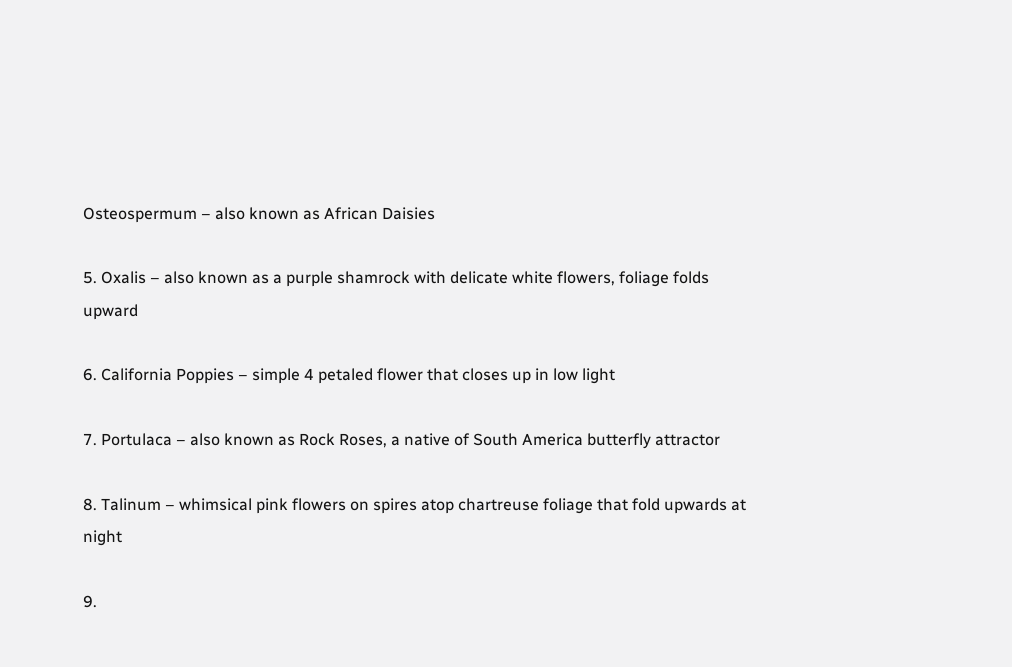Osteospermum – also known as African Daisies

5. Oxalis – also known as a purple shamrock with delicate white flowers, foliage folds upward

6. California Poppies – simple 4 petaled flower that closes up in low light

7. Portulaca – also known as Rock Roses, a native of South America butterfly attractor

8. Talinum – whimsical pink flowers on spires atop chartreuse foliage that fold upwards at night

9.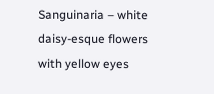Sanguinaria – white daisy-esque flowers with yellow eyes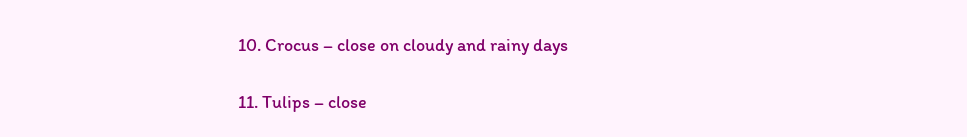10. Crocus – close on cloudy and rainy days

11. Tulips – close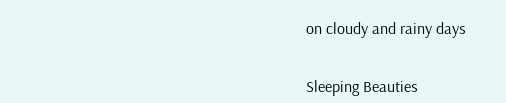on cloudy and rainy days


Sleeping Beauties